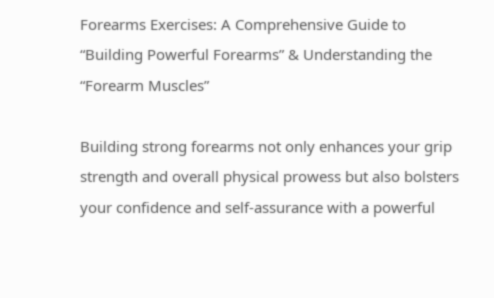Forearms Exercises: A Comprehensive Guide to “Building Powerful Forearms” & Understanding the “Forearm Muscles”

Building strong forearms not only enhances your grip strength and overall physical prowess but also bolsters your confidence and self-assurance with a powerful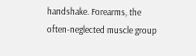handshake. Forearms, the often-neglected muscle group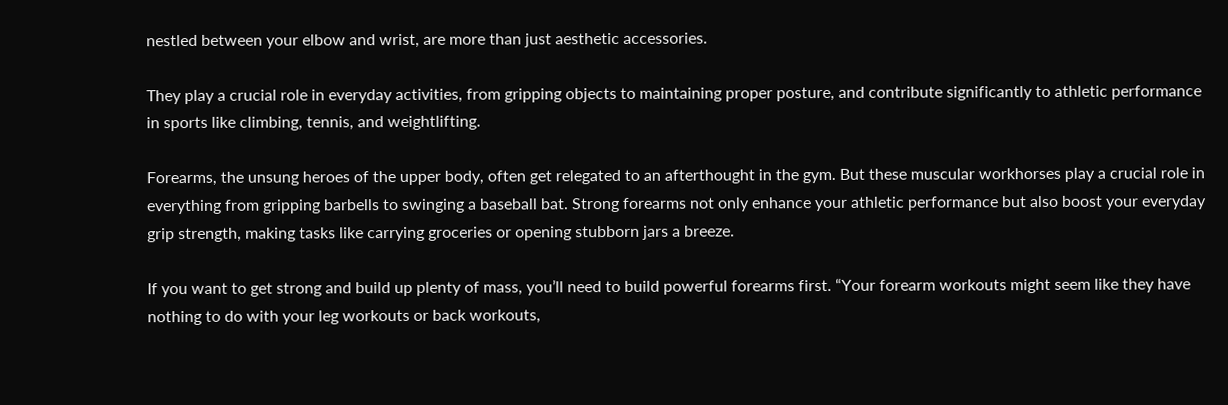nestled between your elbow and wrist, are more than just aesthetic accessories.

They play a crucial role in everyday activities, from gripping objects to maintaining proper posture, and contribute significantly to athletic performance in sports like climbing, tennis, and weightlifting.

Forearms, the unsung heroes of the upper body, often get relegated to an afterthought in the gym. But these muscular workhorses play a crucial role in everything from gripping barbells to swinging a baseball bat. Strong forearms not only enhance your athletic performance but also boost your everyday grip strength, making tasks like carrying groceries or opening stubborn jars a breeze.

If you want to get strong and build up plenty of mass, you’ll need to build powerful forearms first. “Your forearm workouts might seem like they have nothing to do with your leg workouts or back workouts,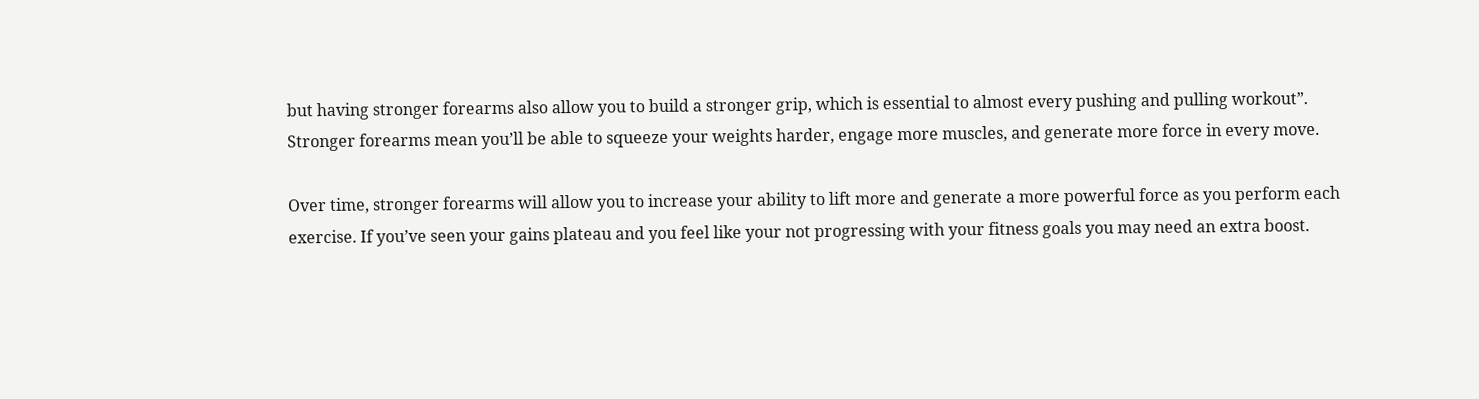but having stronger forearms also allow you to build a stronger grip, which is essential to almost every pushing and pulling workout”. Stronger forearms mean you’ll be able to squeeze your weights harder, engage more muscles, and generate more force in every move.

Over time, stronger forearms will allow you to increase your ability to lift more and generate a more powerful force as you perform each exercise. If you’ve seen your gains plateau and you feel like your not progressing with your fitness goals you may need an extra boost.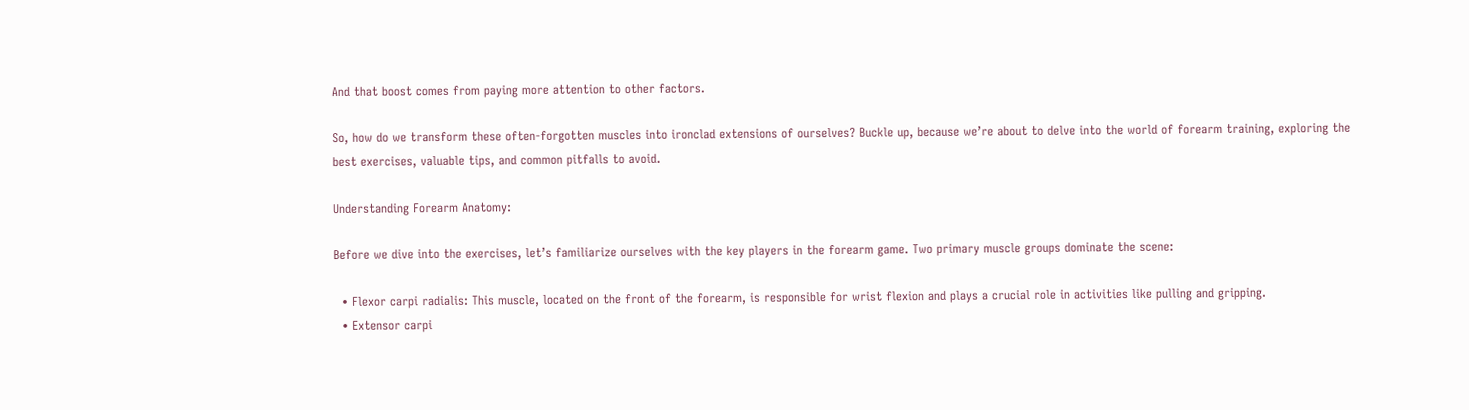And that boost comes from paying more attention to other factors.

So, how do we transform these often-forgotten muscles into ironclad extensions of ourselves? Buckle up, because we’re about to delve into the world of forearm training, exploring the best exercises, valuable tips, and common pitfalls to avoid.

Understanding Forearm Anatomy:

Before we dive into the exercises, let’s familiarize ourselves with the key players in the forearm game. Two primary muscle groups dominate the scene:

  • Flexor carpi radialis: This muscle, located on the front of the forearm, is responsible for wrist flexion and plays a crucial role in activities like pulling and gripping.
  • Extensor carpi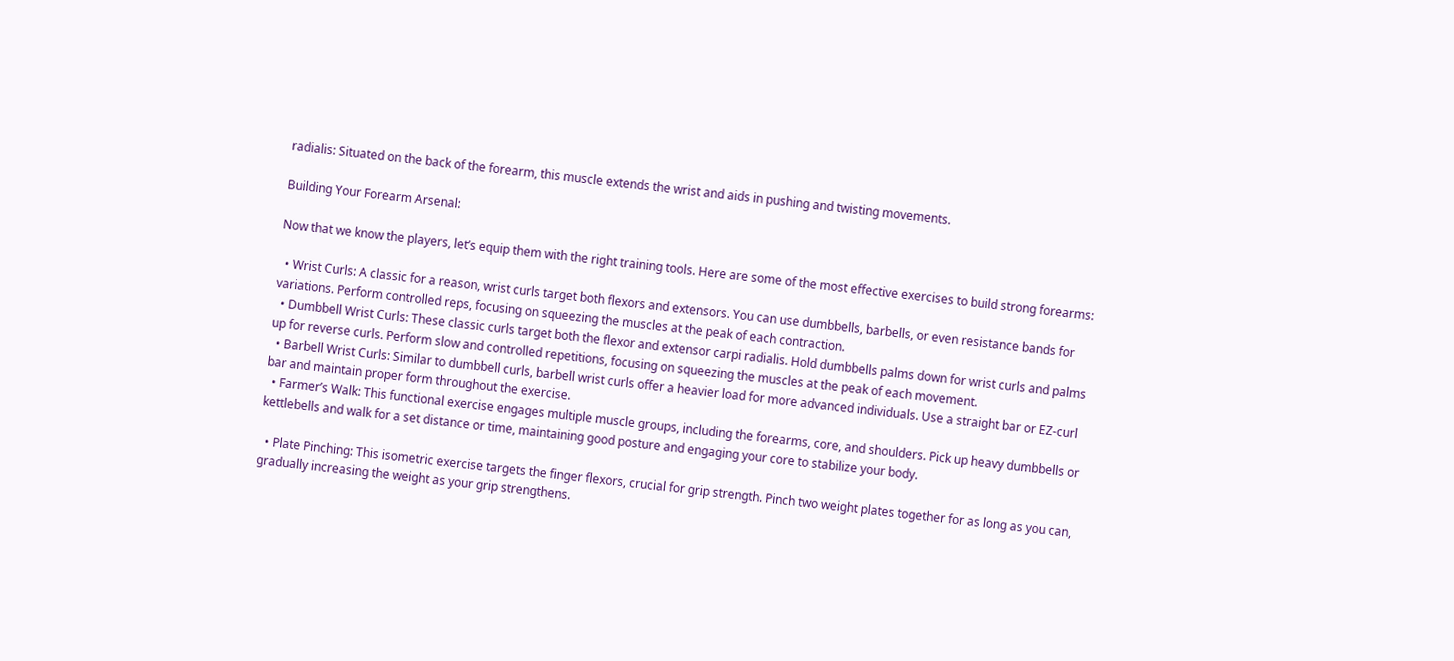radialis: Situated on the back of the forearm, this muscle extends the wrist and aids in pushing and twisting movements.

Building Your Forearm Arsenal:

Now that we know the players, let’s equip them with the right training tools. Here are some of the most effective exercises to build strong forearms:

  • Wrist Curls: A classic for a reason, wrist curls target both flexors and extensors. You can use dumbbells, barbells, or even resistance bands for variations. Perform controlled reps, focusing on squeezing the muscles at the peak of each contraction.
  • Dumbbell Wrist Curls: These classic curls target both the flexor and extensor carpi radialis. Hold dumbbells palms down for wrist curls and palms up for reverse curls. Perform slow and controlled repetitions, focusing on squeezing the muscles at the peak of each movement.
  • Barbell Wrist Curls: Similar to dumbbell curls, barbell wrist curls offer a heavier load for more advanced individuals. Use a straight bar or EZ-curl bar and maintain proper form throughout the exercise.
  • Farmer’s Walk: This functional exercise engages multiple muscle groups, including the forearms, core, and shoulders. Pick up heavy dumbbells or kettlebells and walk for a set distance or time, maintaining good posture and engaging your core to stabilize your body.

  • Plate Pinching: This isometric exercise targets the finger flexors, crucial for grip strength. Pinch two weight plates together for as long as you can, gradually increasing the weight as your grip strengthens.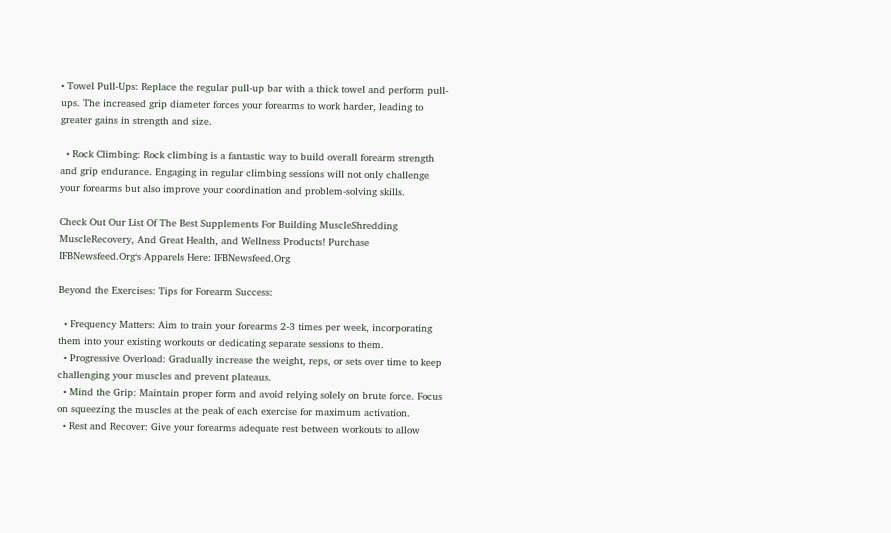• Towel Pull-Ups: Replace the regular pull-up bar with a thick towel and perform pull-ups. The increased grip diameter forces your forearms to work harder, leading to greater gains in strength and size.

  • Rock Climbing: Rock climbing is a fantastic way to build overall forearm strength and grip endurance. Engaging in regular climbing sessions will not only challenge your forearms but also improve your coordination and problem-solving skills.

Check Out Our List Of The Best Supplements For Building MuscleShredding MuscleRecovery, And Great Health, and Wellness Products! Purchase IFBNewsfeed.Org‘s Apparels Here: IFBNewsfeed.Org

Beyond the Exercises: Tips for Forearm Success:

  • Frequency Matters: Aim to train your forearms 2-3 times per week, incorporating them into your existing workouts or dedicating separate sessions to them.
  • Progressive Overload: Gradually increase the weight, reps, or sets over time to keep challenging your muscles and prevent plateaus.
  • Mind the Grip: Maintain proper form and avoid relying solely on brute force. Focus on squeezing the muscles at the peak of each exercise for maximum activation.
  • Rest and Recover: Give your forearms adequate rest between workouts to allow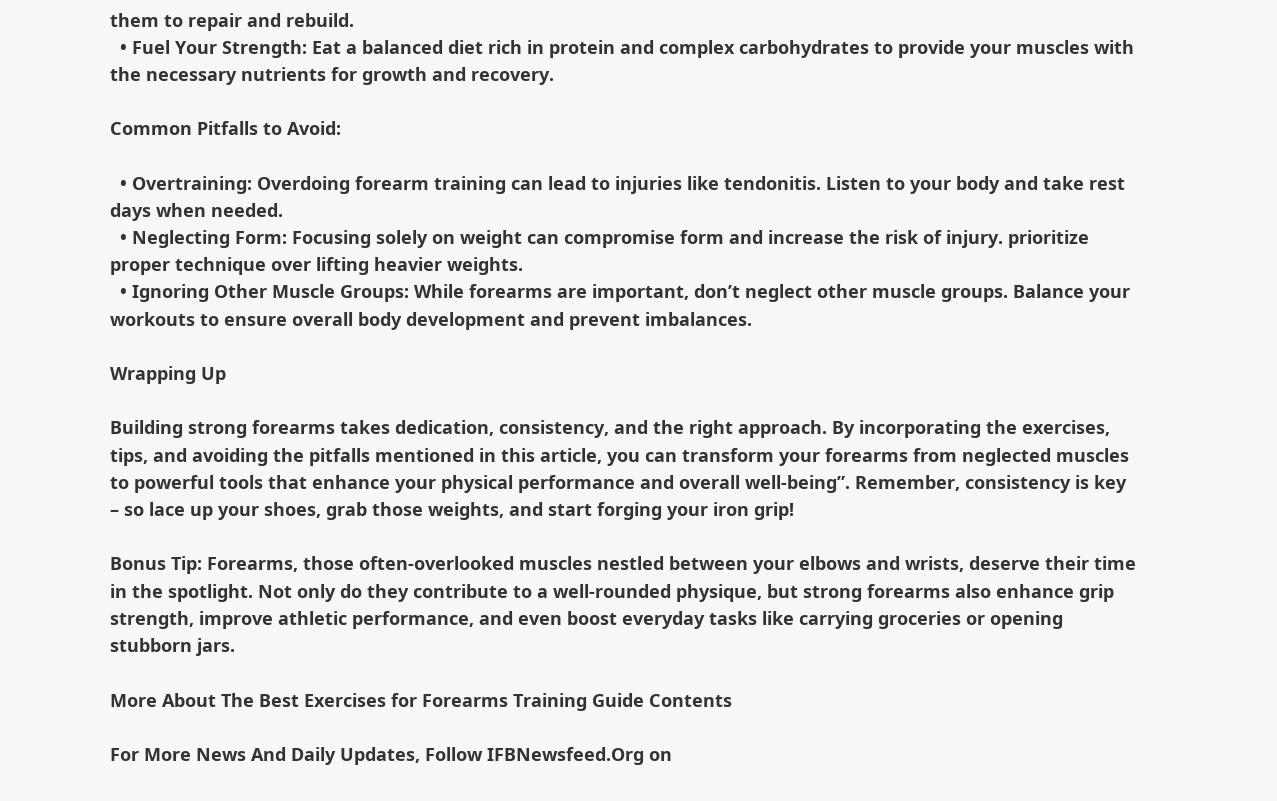them to repair and rebuild.
  • Fuel Your Strength: Eat a balanced diet rich in protein and complex carbohydrates to provide your muscles with the necessary nutrients for growth and recovery.

Common Pitfalls to Avoid:

  • Overtraining: Overdoing forearm training can lead to injuries like tendonitis. Listen to your body and take rest days when needed.
  • Neglecting Form: Focusing solely on weight can compromise form and increase the risk of injury. prioritize proper technique over lifting heavier weights.
  • Ignoring Other Muscle Groups: While forearms are important, don’t neglect other muscle groups. Balance your workouts to ensure overall body development and prevent imbalances.

Wrapping Up

Building strong forearms takes dedication, consistency, and the right approach. By incorporating the exercises, tips, and avoiding the pitfalls mentioned in this article, you can transform your forearms from neglected muscles to powerful tools that enhance your physical performance and overall well-being”. Remember, consistency is key – so lace up your shoes, grab those weights, and start forging your iron grip!

Bonus Tip: Forearms, those often-overlooked muscles nestled between your elbows and wrists, deserve their time in the spotlight. Not only do they contribute to a well-rounded physique, but strong forearms also enhance grip strength, improve athletic performance, and even boost everyday tasks like carrying groceries or opening stubborn jars.

More About The Best Exercises for Forearms Training Guide Contents

For More News And Daily Updates, Follow IFBNewsfeed.Org on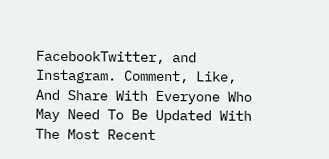FacebookTwitter, and Instagram. Comment, Like, And Share With Everyone Who May Need To Be Updated With The Most Recent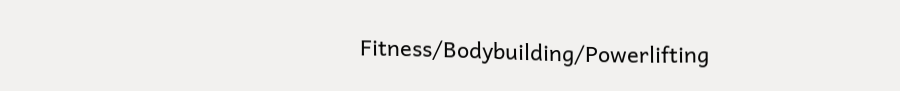Fitness/Bodybuilding/Powerlifting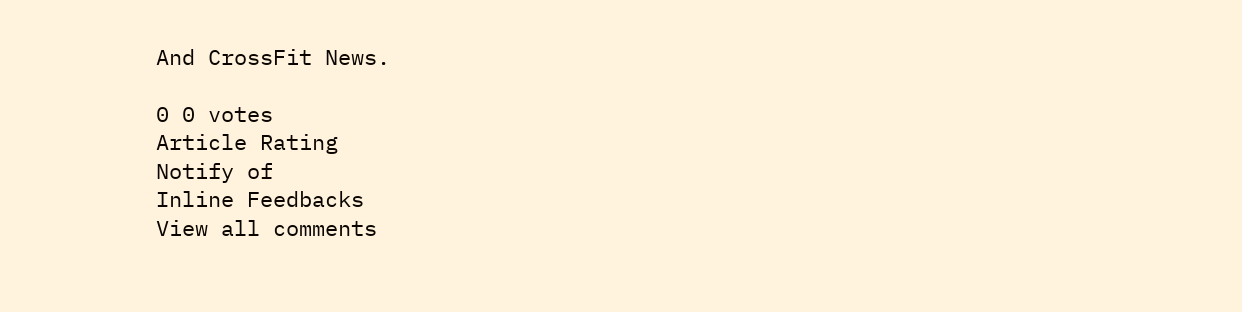And CrossFit News.

0 0 votes
Article Rating
Notify of
Inline Feedbacks
View all comments